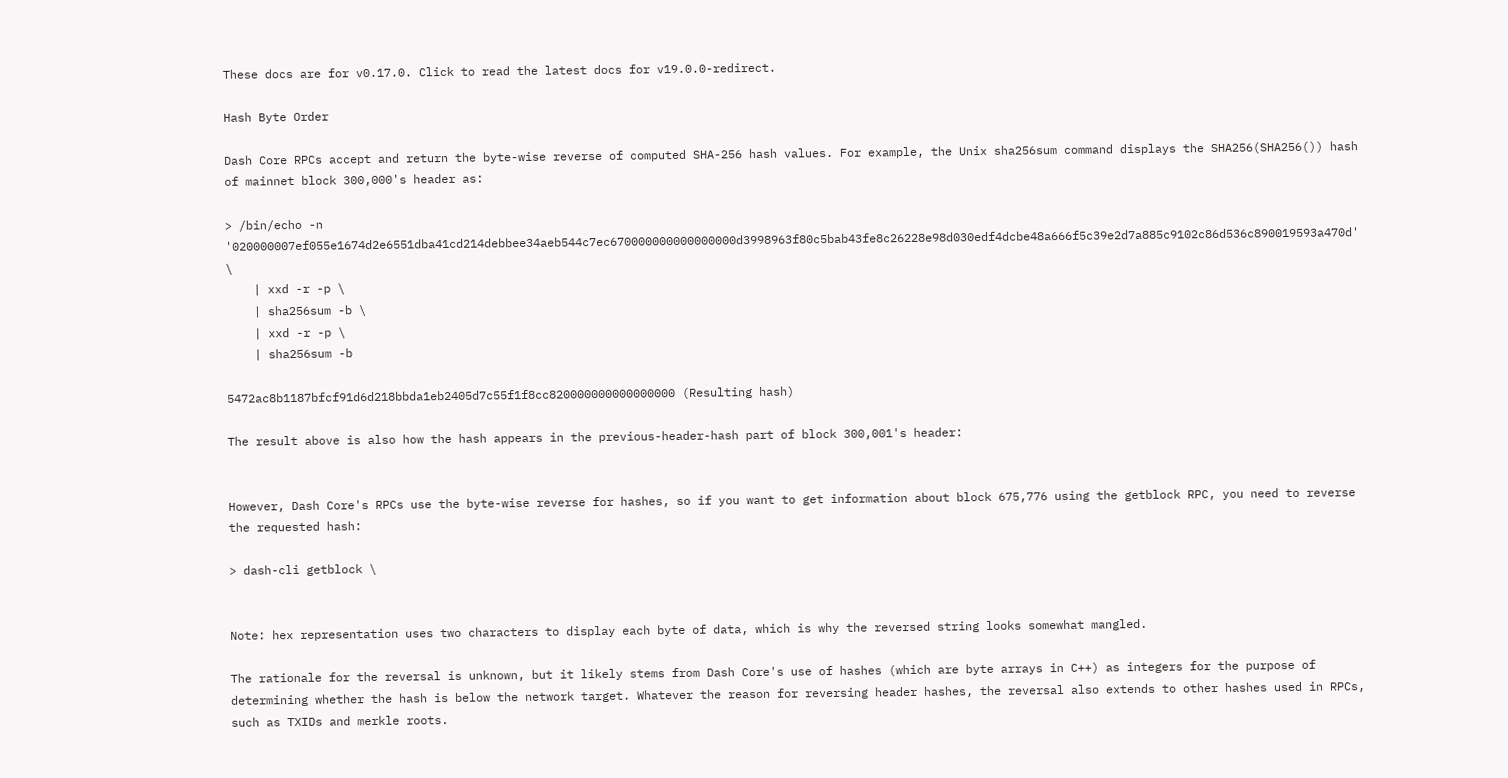These docs are for v0.17.0. Click to read the latest docs for v19.0.0-redirect.

Hash Byte Order

Dash Core RPCs accept and return the byte-wise reverse of computed SHA-256 hash values. For example, the Unix sha256sum command displays the SHA256(SHA256()) hash of mainnet block 300,000's header as:

> /bin/echo -n '020000007ef055e1674d2e6551dba41cd214debbee34aeb544c7ec670000000000000000d3998963f80c5bab43fe8c26228e98d030edf4dcbe48a666f5c39e2d7a885c9102c86d536c890019593a470d' \
    | xxd -r -p \
    | sha256sum -b \
    | xxd -r -p \
    | sha256sum -b

5472ac8b1187bfcf91d6d218bbda1eb2405d7c55f1f8cc820000000000000000 (Resulting hash)

The result above is also how the hash appears in the previous-header-hash part of block 300,001's header:


However, Dash Core's RPCs use the byte-wise reverse for hashes, so if you want to get information about block 675,776 using the getblock RPC, you need to reverse the requested hash:

> dash-cli getblock \


Note: hex representation uses two characters to display each byte of data, which is why the reversed string looks somewhat mangled.

The rationale for the reversal is unknown, but it likely stems from Dash Core's use of hashes (which are byte arrays in C++) as integers for the purpose of determining whether the hash is below the network target. Whatever the reason for reversing header hashes, the reversal also extends to other hashes used in RPCs, such as TXIDs and merkle roots.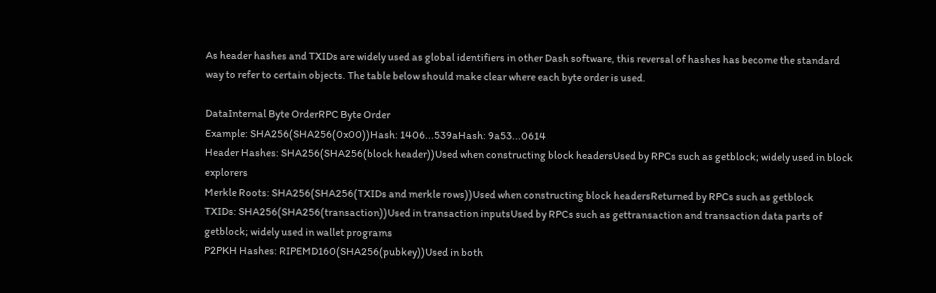As header hashes and TXIDs are widely used as global identifiers in other Dash software, this reversal of hashes has become the standard way to refer to certain objects. The table below should make clear where each byte order is used.

DataInternal Byte OrderRPC Byte Order
Example: SHA256(SHA256(0x00))Hash: 1406...539aHash: 9a53...0614
Header Hashes: SHA256(SHA256(block header))Used when constructing block headersUsed by RPCs such as getblock; widely used in block explorers
Merkle Roots: SHA256(SHA256(TXIDs and merkle rows))Used when constructing block headersReturned by RPCs such as getblock
TXIDs: SHA256(SHA256(transaction))Used in transaction inputsUsed by RPCs such as gettransaction and transaction data parts of getblock; widely used in wallet programs
P2PKH Hashes: RIPEMD160(SHA256(pubkey))Used in both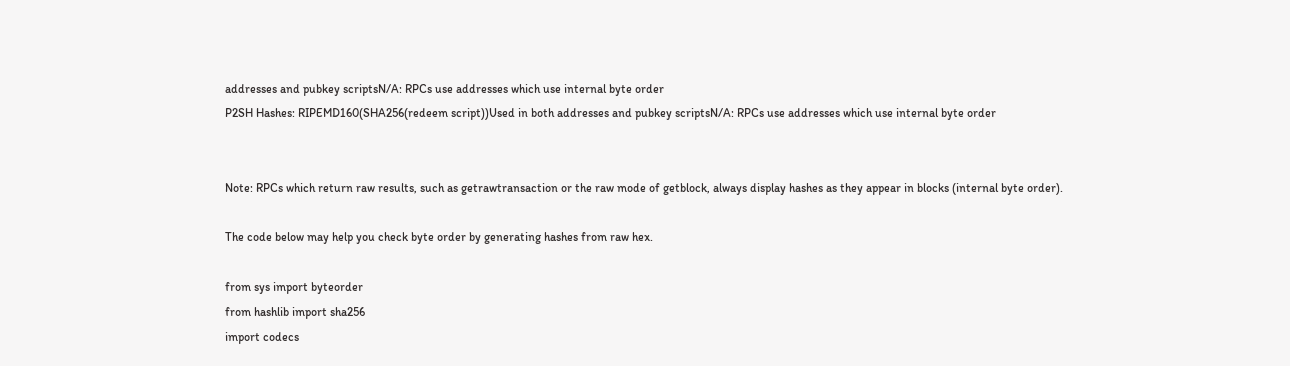addresses and pubkey scriptsN/A: RPCs use addresses which use internal byte order
P2SH Hashes: RIPEMD160(SHA256(redeem script))Used in both addresses and pubkey scriptsN/A: RPCs use addresses which use internal byte order


Note: RPCs which return raw results, such as getrawtransaction or the raw mode of getblock, always display hashes as they appear in blocks (internal byte order).

The code below may help you check byte order by generating hashes from raw hex.

from sys import byteorder
from hashlib import sha256
import codecs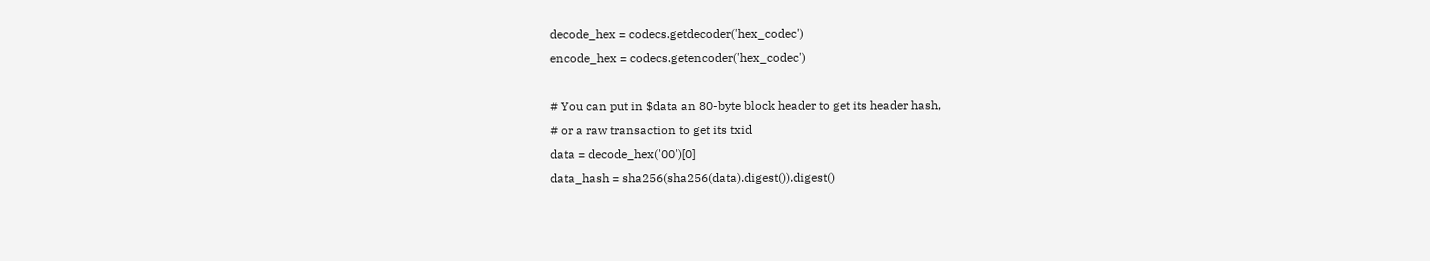decode_hex = codecs.getdecoder('hex_codec')
encode_hex = codecs.getencoder('hex_codec')

# You can put in $data an 80-byte block header to get its header hash,
# or a raw transaction to get its txid
data = decode_hex('00')[0]
data_hash = sha256(sha256(data).digest()).digest()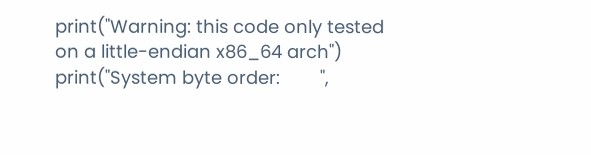print("Warning: this code only tested on a little-endian x86_64 arch")
print("System byte order:        ",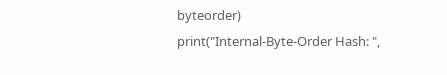byteorder)
print("Internal-Byte-Order Hash: ",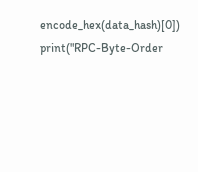encode_hex(data_hash)[0])
print("RPC-Byte-Order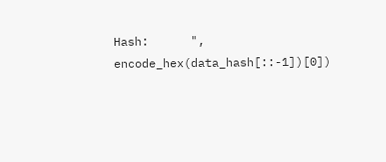Hash:      ", encode_hex(data_hash[::-1])[0])